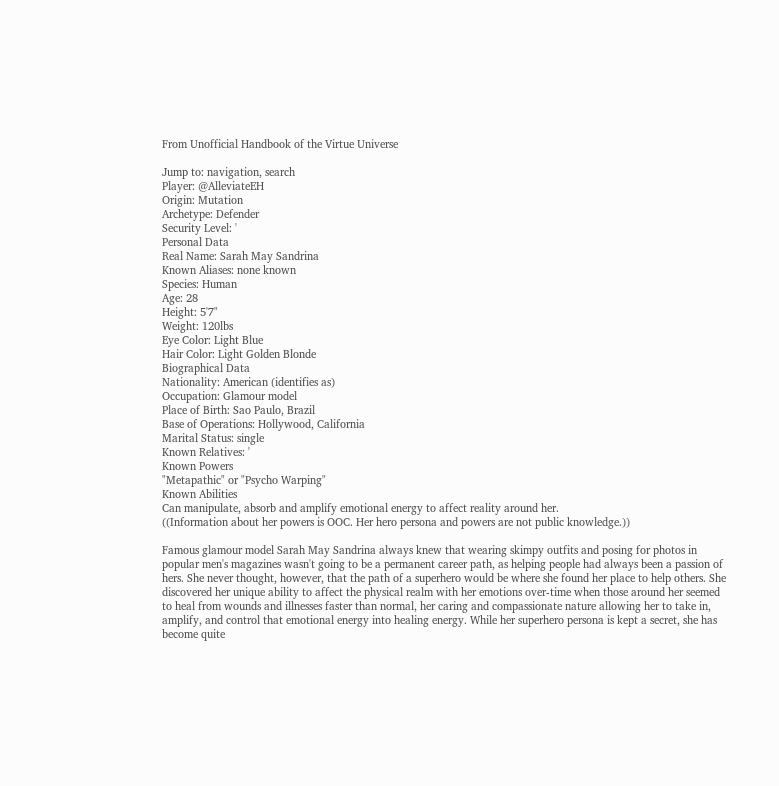From Unofficial Handbook of the Virtue Universe

Jump to: navigation, search
Player: @AlleviateEH
Origin: Mutation
Archetype: Defender
Security Level: '
Personal Data
Real Name: Sarah May Sandrina
Known Aliases: none known
Species: Human
Age: 28
Height: 5'7"
Weight: 120lbs
Eye Color: Light Blue
Hair Color: Light Golden Blonde
Biographical Data
Nationality: American (identifies as)
Occupation: Glamour model
Place of Birth: Sao Paulo, Brazil
Base of Operations: Hollywood, California
Marital Status: single
Known Relatives: '
Known Powers
"Metapathic" or "Psycho Warping"
Known Abilities
Can manipulate, absorb and amplify emotional energy to affect reality around her.
((Information about her powers is OOC. Her hero persona and powers are not public knowledge.))

Famous glamour model Sarah May Sandrina always knew that wearing skimpy outfits and posing for photos in popular men's magazines wasn't going to be a permanent career path, as helping people had always been a passion of hers. She never thought, however, that the path of a superhero would be where she found her place to help others. She discovered her unique ability to affect the physical realm with her emotions over-time when those around her seemed to heal from wounds and illnesses faster than normal, her caring and compassionate nature allowing her to take in, amplify, and control that emotional energy into healing energy. While her superhero persona is kept a secret, she has become quite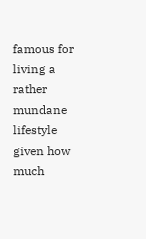famous for living a rather mundane lifestyle given how much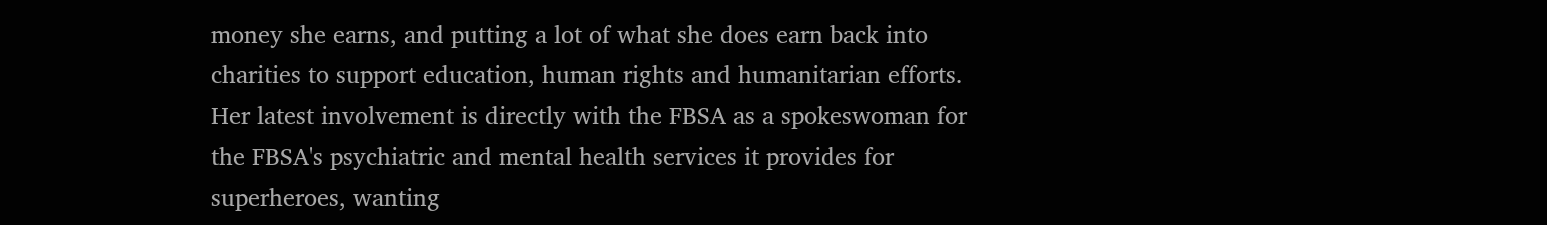money she earns, and putting a lot of what she does earn back into charities to support education, human rights and humanitarian efforts. Her latest involvement is directly with the FBSA as a spokeswoman for the FBSA's psychiatric and mental health services it provides for superheroes, wanting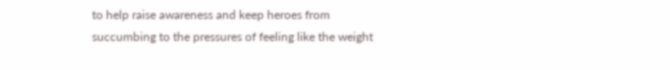to help raise awareness and keep heroes from succumbing to the pressures of feeling like the weight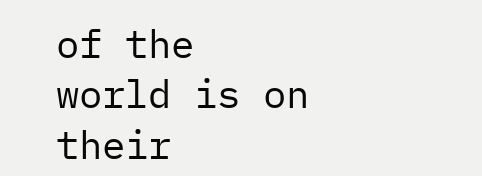of the world is on their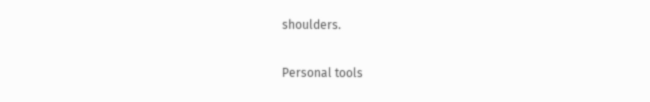shoulders.

Personal tools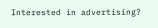Interested in advertising?